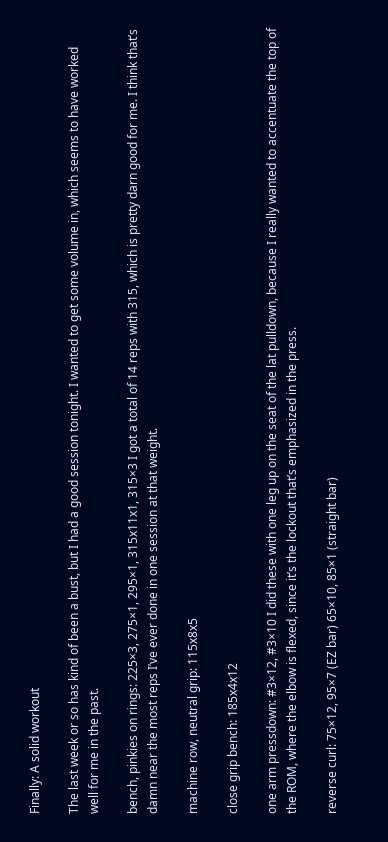Finally: A solid workout

The last week or so has kind of been a bust, but I had a good session tonight. I wanted to get some volume in, which seems to have worked well for me in the past.

bench, pinkies on rings: 225×3, 275×1, 295×1, 315x11x1, 315×3 I got a total of 14 reps with 315, which is pretty darn good for me. I think that’s damn near the most reps I’ve ever done in one session at that weight.

machine row, neutral grip: 115x8x5

close grip bench: 185x4x12

one arm pressdown: #3×12, #3×10 I did these with one leg up on the seat of the lat pulldown, because I really wanted to accentuate the top of the ROM, where the elbow is flexed, since it’s the lockout that’s emphasized in the press.

reverse curl: 75×12, 95×7 (EZ bar) 65×10, 85×1 (straight bar)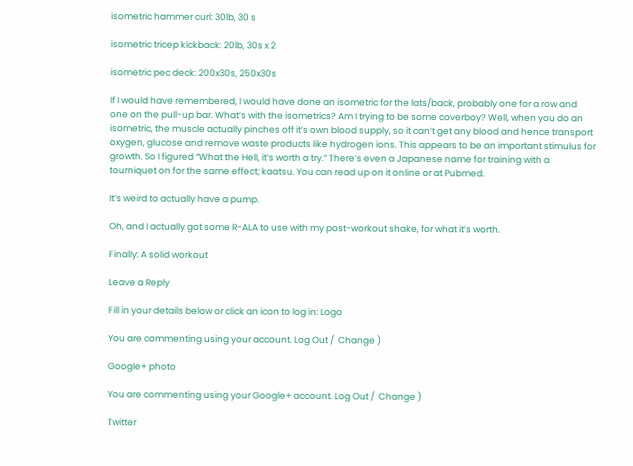isometric hammer curl: 30lb, 30 s

isometric tricep kickback: 20lb, 30s x 2

isometric pec deck: 200x30s, 250x30s

If I would have remembered, I would have done an isometric for the lats/back, probably one for a row and one on the pull-up bar. What’s with the isometrics? Am I trying to be some coverboy? Well, when you do an isometric, the muscle actually pinches off it’s own blood supply, so it can’t get any blood and hence transport oxygen, glucose and remove waste products like hydrogen ions. This appears to be an important stimulus for growth. So I figured “What the Hell, it’s worth a try.” There’s even a Japanese name for training with a tourniquet on for the same effect; kaatsu. You can read up on it online or at Pubmed.

It’s weird to actually have a pump.

Oh, and I actually got some R-ALA to use with my post-workout shake, for what it’s worth.

Finally: A solid workout

Leave a Reply

Fill in your details below or click an icon to log in: Logo

You are commenting using your account. Log Out /  Change )

Google+ photo

You are commenting using your Google+ account. Log Out /  Change )

Twitter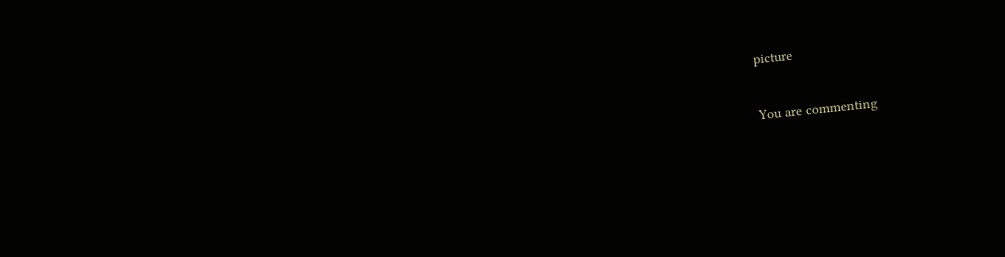picture

You are commenting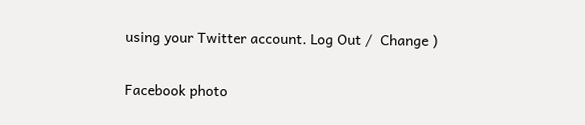using your Twitter account. Log Out /  Change )

Facebook photo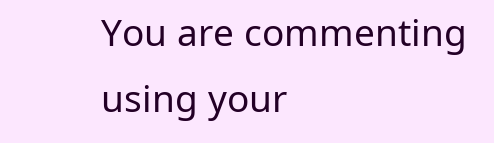You are commenting using your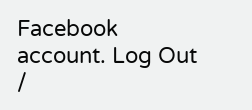Facebook account. Log Out /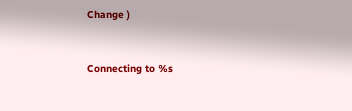Change )


Connecting to %s